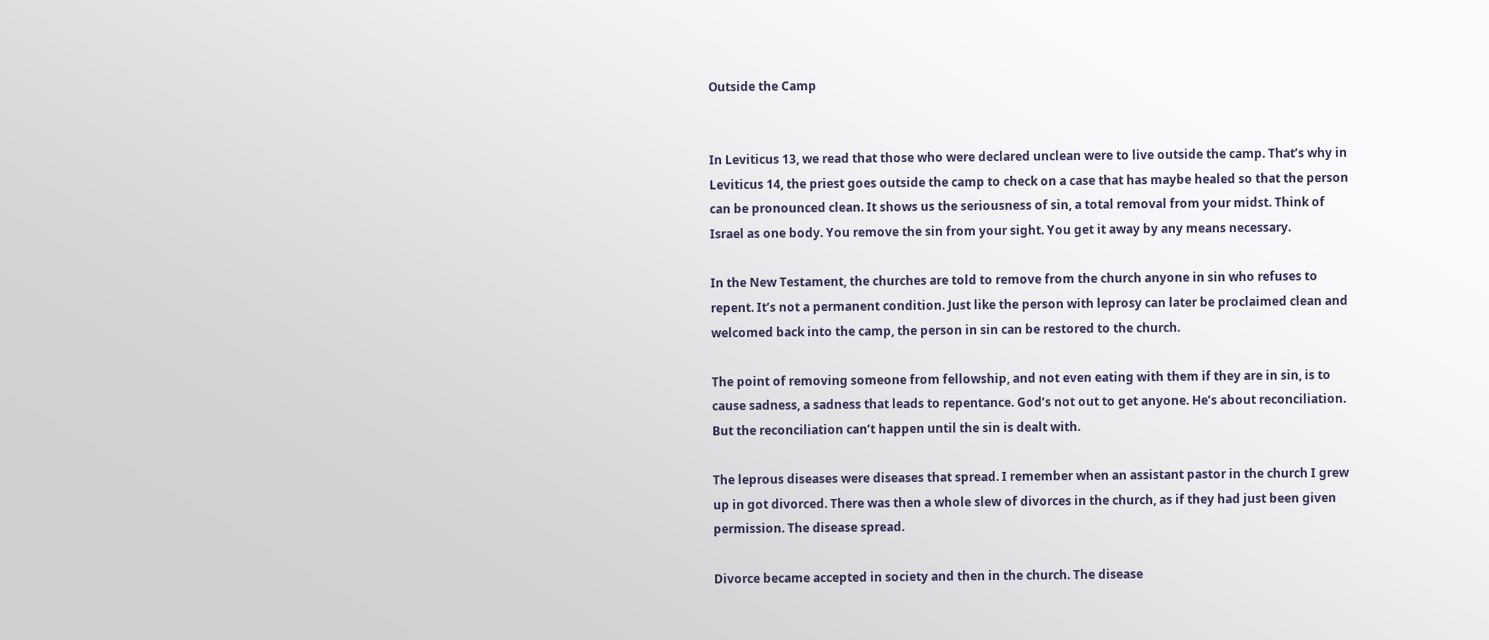Outside the Camp


In Leviticus 13, we read that those who were declared unclean were to live outside the camp. That’s why in Leviticus 14, the priest goes outside the camp to check on a case that has maybe healed so that the person can be pronounced clean. It shows us the seriousness of sin, a total removal from your midst. Think of Israel as one body. You remove the sin from your sight. You get it away by any means necessary.

In the New Testament, the churches are told to remove from the church anyone in sin who refuses to repent. It’s not a permanent condition. Just like the person with leprosy can later be proclaimed clean and welcomed back into the camp, the person in sin can be restored to the church.

The point of removing someone from fellowship, and not even eating with them if they are in sin, is to cause sadness, a sadness that leads to repentance. God’s not out to get anyone. He’s about reconciliation. But the reconciliation can’t happen until the sin is dealt with.

The leprous diseases were diseases that spread. I remember when an assistant pastor in the church I grew up in got divorced. There was then a whole slew of divorces in the church, as if they had just been given permission. The disease spread.

Divorce became accepted in society and then in the church. The disease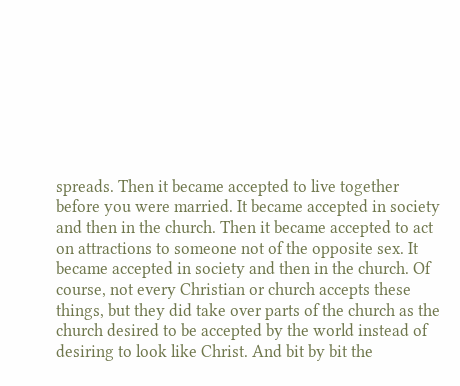spreads. Then it became accepted to live together before you were married. It became accepted in society and then in the church. Then it became accepted to act on attractions to someone not of the opposite sex. It became accepted in society and then in the church. Of course, not every Christian or church accepts these things, but they did take over parts of the church as the church desired to be accepted by the world instead of desiring to look like Christ. And bit by bit the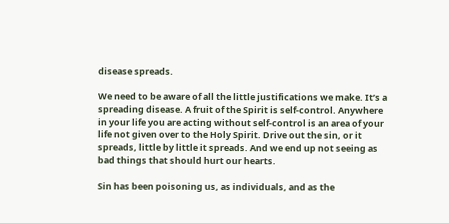disease spreads.

We need to be aware of all the little justifications we make. It’s a spreading disease. A fruit of the Spirit is self-control. Anywhere in your life you are acting without self-control is an area of your life not given over to the Holy Spirit. Drive out the sin, or it spreads, little by little it spreads. And we end up not seeing as bad things that should hurt our hearts.

Sin has been poisoning us, as individuals, and as the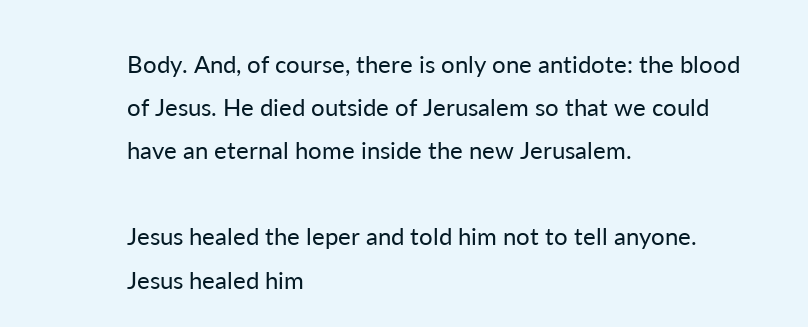Body. And, of course, there is only one antidote: the blood of Jesus. He died outside of Jerusalem so that we could have an eternal home inside the new Jerusalem.

Jesus healed the leper and told him not to tell anyone. Jesus healed him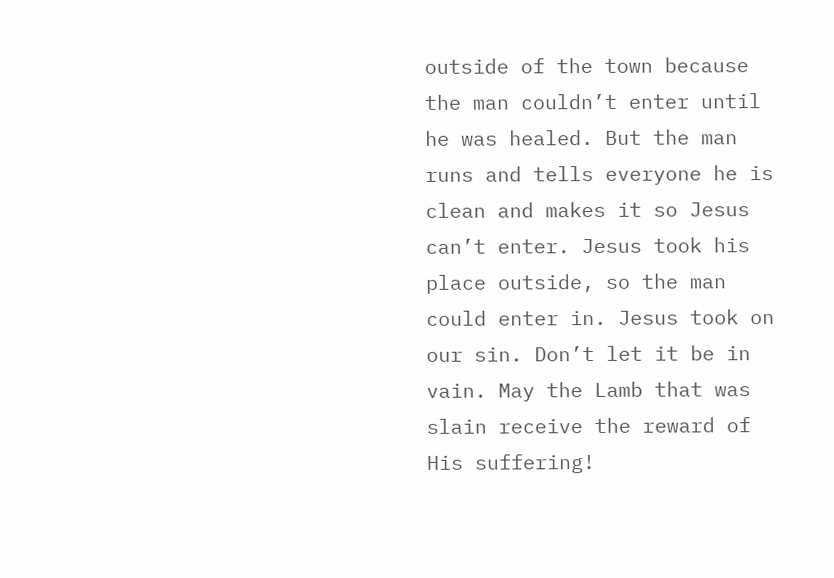outside of the town because the man couldn’t enter until he was healed. But the man runs and tells everyone he is clean and makes it so Jesus can’t enter. Jesus took his place outside, so the man could enter in. Jesus took on our sin. Don’t let it be in vain. May the Lamb that was slain receive the reward of His suffering!